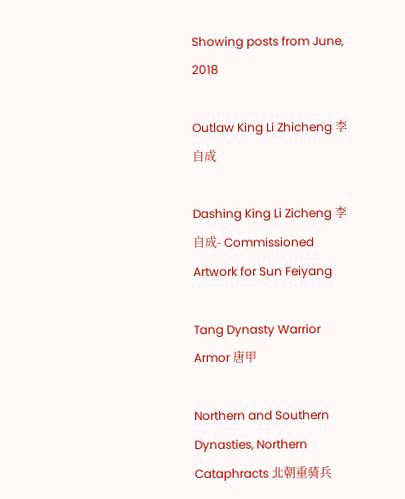Showing posts from June, 2018

Outlaw King Li Zhicheng 李自成

Dashing King Li Zicheng 李自成- Commissioned Artwork for Sun Feiyang

Tang Dynasty Warrior Armor 唐甲

Northern and Southern Dynasties, Northern Cataphracts 北朝重骑兵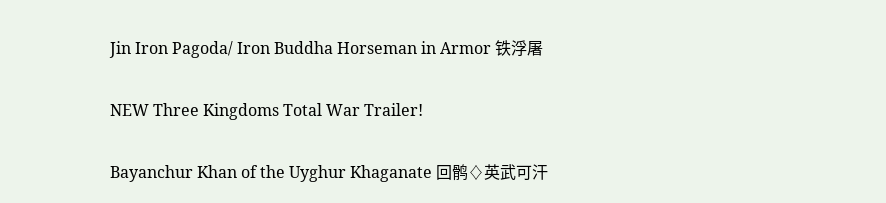Jin Iron Pagoda/ Iron Buddha Horseman in Armor 铁浮屠

NEW Three Kingdoms Total War Trailer!

Bayanchur Khan of the Uyghur Khaganate 回鹘♢英武可汗